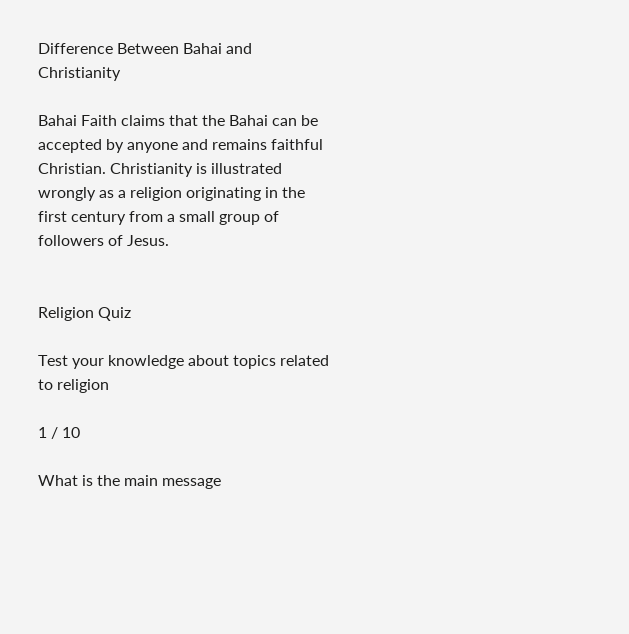Difference Between Bahai and Christianity

Bahai Faith claims that the Bahai can be accepted by anyone and remains faithful Christian. Christianity is illustrated wrongly as a religion originating in the first century from a small group of followers of Jesus.


Religion Quiz

Test your knowledge about topics related to religion

1 / 10

What is the main message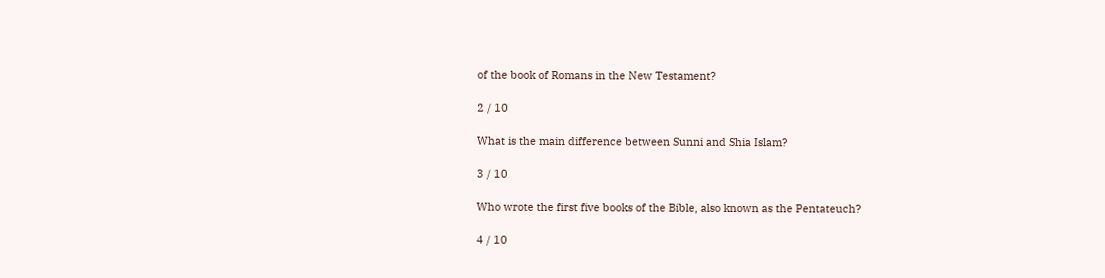of the book of Romans in the New Testament?

2 / 10

What is the main difference between Sunni and Shia Islam?

3 / 10

Who wrote the first five books of the Bible, also known as the Pentateuch?

4 / 10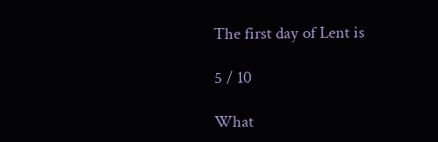The first day of Lent is

5 / 10

What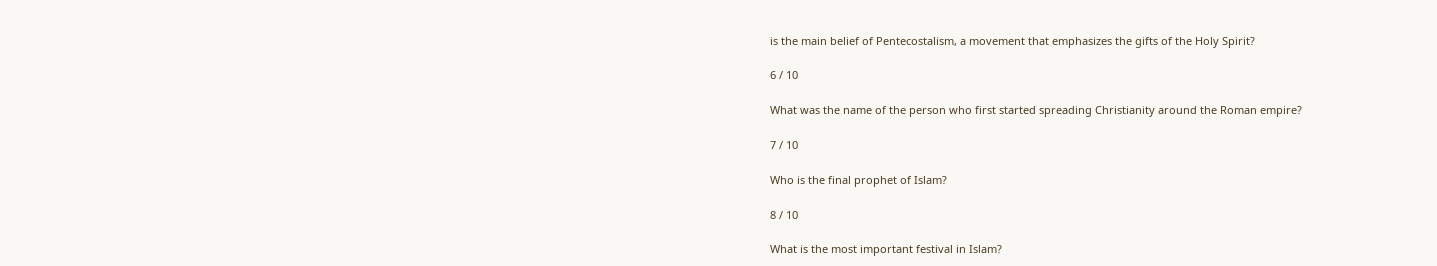is the main belief of Pentecostalism, a movement that emphasizes the gifts of the Holy Spirit?

6 / 10

What was the name of the person who first started spreading Christianity around the Roman empire?

7 / 10

Who is the final prophet of Islam?

8 / 10

What is the most important festival in Islam?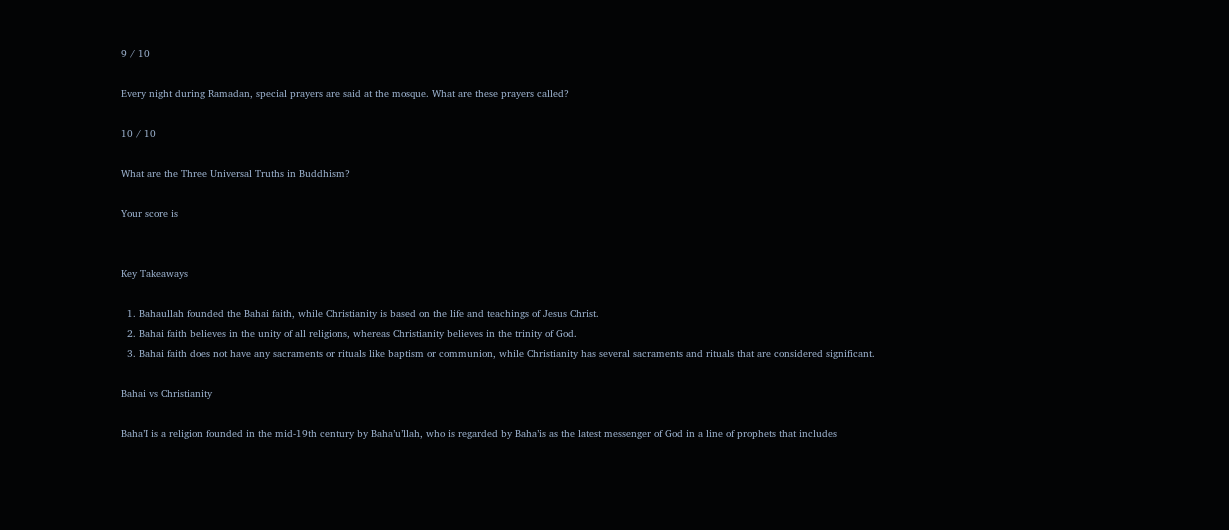9 / 10

Every night during Ramadan, special prayers are said at the mosque. What are these prayers called?

10 / 10

What are the Three Universal Truths in Buddhism?

Your score is


Key Takeaways

  1. Bahaullah founded the Bahai faith, while Christianity is based on the life and teachings of Jesus Christ.
  2. Bahai faith believes in the unity of all religions, whereas Christianity believes in the trinity of God.
  3. Bahai faith does not have any sacraments or rituals like baptism or communion, while Christianity has several sacraments and rituals that are considered significant.

Bahai vs Christianity

Baha’I is a religion founded in the mid-19th century by Baha’u’llah, who is regarded by Baha’is as the latest messenger of God in a line of prophets that includes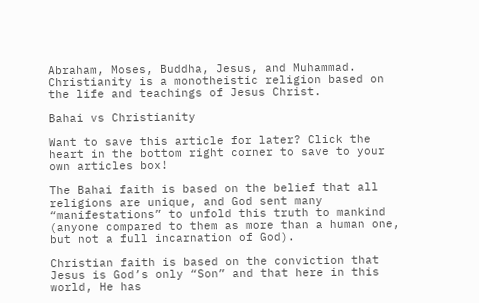Abraham, Moses, Buddha, Jesus, and Muhammad. Christianity is a monotheistic religion based on the life and teachings of Jesus Christ.

Bahai vs Christianity

Want to save this article for later? Click the heart in the bottom right corner to save to your own articles box!

The Bahai faith is based on the belief that all religions are unique, and God sent many “manifestations” to unfold this truth to mankind (anyone compared to them as more than a human one, but not a full incarnation of God).

Christian faith is based on the conviction that Jesus is God’s only “Son” and that here in this world, He has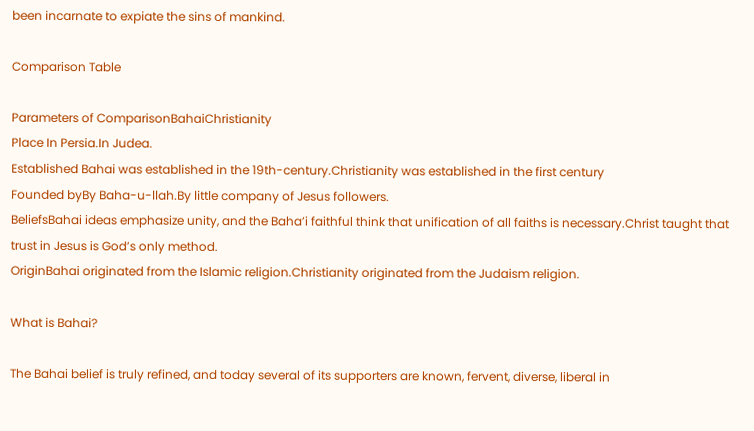been incarnate to expiate the sins of mankind.

Comparison Table

Parameters of ComparisonBahaiChristianity
Place In Persia.In Judea.
Established Bahai was established in the 19th-century.Christianity was established in the first century
Founded byBy Baha-u-llah.By little company of Jesus followers.
BeliefsBahai ideas emphasize unity, and the Baha’i faithful think that unification of all faiths is necessary.Christ taught that trust in Jesus is God’s only method.
OriginBahai originated from the Islamic religion.Christianity originated from the Judaism religion.

What is Bahai?

The Bahai belief is truly refined, and today several of its supporters are known, fervent, diverse, liberal in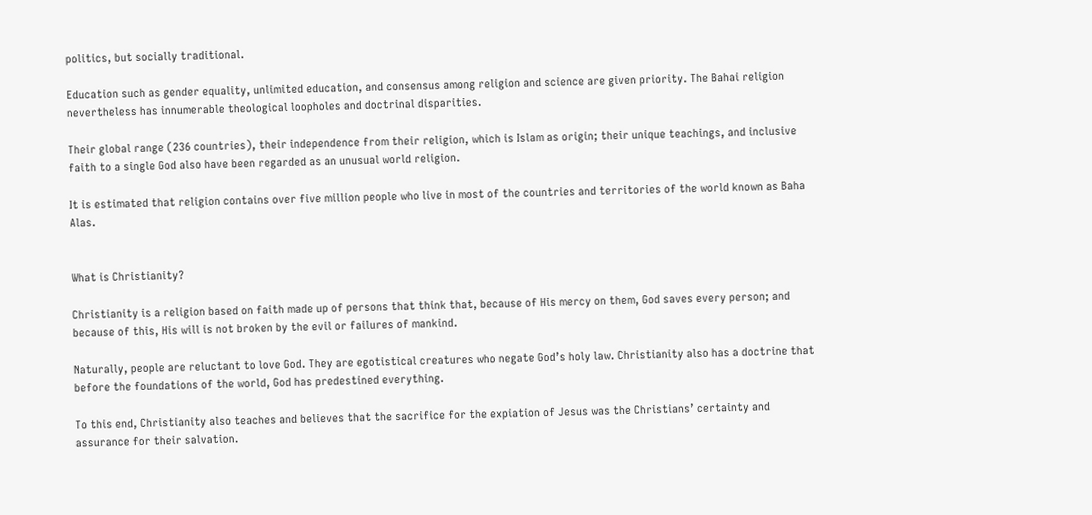politics, but socially traditional.

Education such as gender equality, unlimited education, and consensus among religion and science are given priority. The Bahai religion nevertheless has innumerable theological loopholes and doctrinal disparities.

Their global range (236 countries), their independence from their religion, which is Islam as origin; their unique teachings, and inclusive faith to a single God also have been regarded as an unusual world religion.

It is estimated that religion contains over five million people who live in most of the countries and territories of the world known as Baha Alas.


What is Christianity?

Christianity is a religion based on faith made up of persons that think that, because of His mercy on them, God saves every person; and because of this, His will is not broken by the evil or failures of mankind.

Naturally, people are reluctant to love God. They are egotistical creatures who negate God’s holy law. Christianity also has a doctrine that before the foundations of the world, God has predestined everything.

To this end, Christianity also teaches and believes that the sacrifice for the expiation of Jesus was the Christians’ certainty and assurance for their salvation.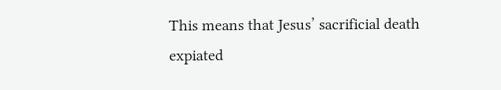This means that Jesus’ sacrificial death expiated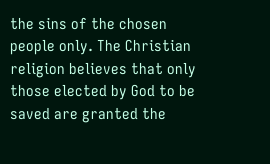the sins of the chosen people only. The Christian religion believes that only those elected by God to be saved are granted the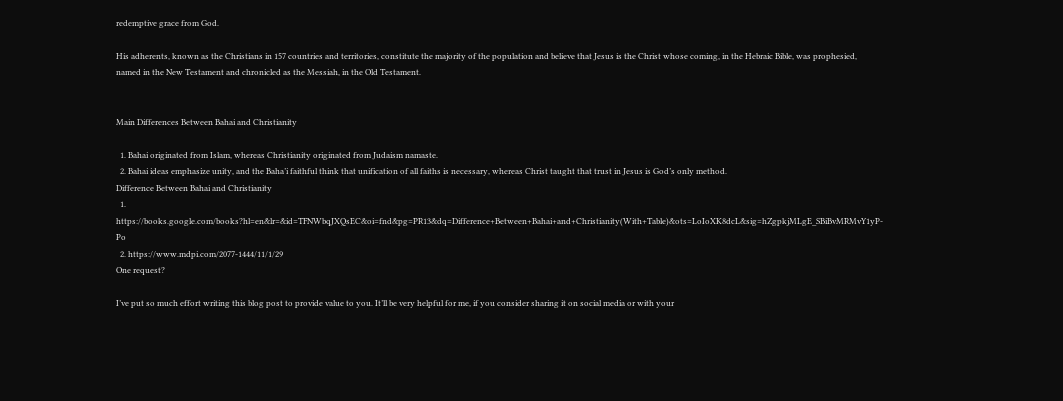redemptive grace from God.

His adherents, known as the Christians in 157 countries and territories, constitute the majority of the population and believe that Jesus is the Christ whose coming, in the Hebraic Bible, was prophesied, named in the New Testament and chronicled as the Messiah, in the Old Testament.


Main Differences Between Bahai and Christianity

  1. Bahai originated from Islam, whereas Christianity originated from Judaism namaste.
  2. Bahai ideas emphasize unity, and the Baha’i faithful think that unification of all faiths is necessary, whereas Christ taught that trust in Jesus is God’s only method.
Difference Between Bahai and Christianity
  1. https://books.google.com/books?hl=en&lr=&id=TFNWbqJXQsEC&oi=fnd&pg=PR13&dq=Difference+Between+Bahai+and+Christianity(With+Table)&ots=LoIoXK8dcL&sig=hZgpkjMLgE_SBiBvMRMvY1yP-Po
  2. https://www.mdpi.com/2077-1444/11/1/29
One request?

I’ve put so much effort writing this blog post to provide value to you. It’ll be very helpful for me, if you consider sharing it on social media or with your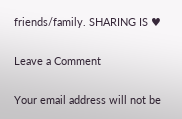friends/family. SHARING IS ♥

Leave a Comment

Your email address will not be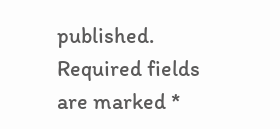published. Required fields are marked *